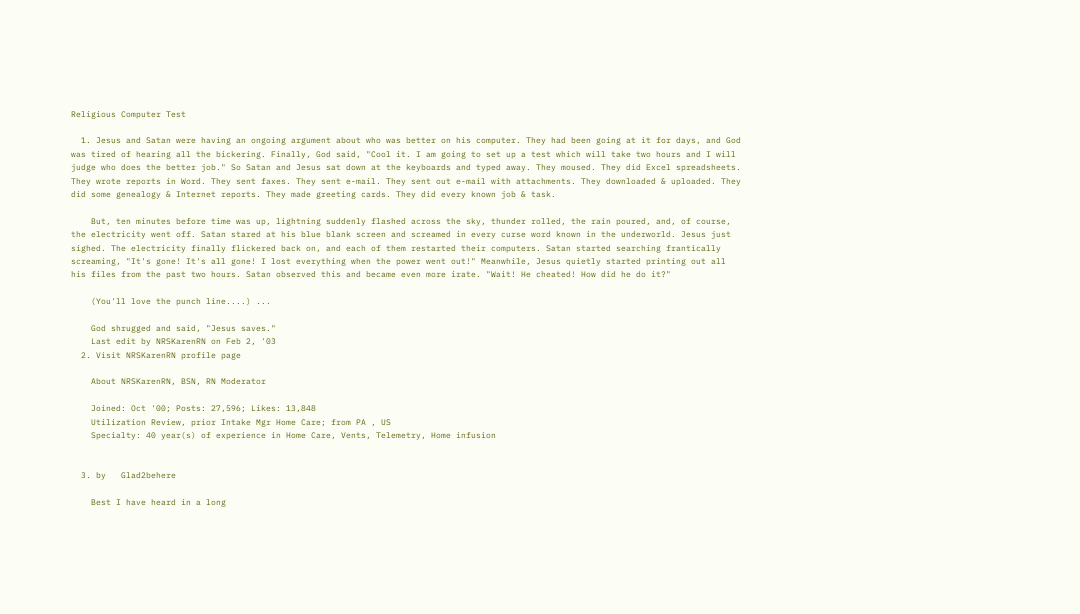Religious Computer Test

  1. Jesus and Satan were having an ongoing argument about who was better on his computer. They had been going at it for days, and God was tired of hearing all the bickering. Finally, God said, "Cool it. I am going to set up a test which will take two hours and I will judge who does the better job." So Satan and Jesus sat down at the keyboards and typed away. They moused. They did Excel spreadsheets. They wrote reports in Word. They sent faxes. They sent e-mail. They sent out e-mail with attachments. They downloaded & uploaded. They did some genealogy & Internet reports. They made greeting cards. They did every known job & task.

    But, ten minutes before time was up, lightning suddenly flashed across the sky, thunder rolled, the rain poured, and, of course, the electricity went off. Satan stared at his blue blank screen and screamed in every curse word known in the underworld. Jesus just sighed. The electricity finally flickered back on, and each of them restarted their computers. Satan started searching frantically screaming, "It's gone! It's all gone! I lost everything when the power went out!" Meanwhile, Jesus quietly started printing out all his files from the past two hours. Satan observed this and became even more irate. "Wait! He cheated! How did he do it?"

    (You'll love the punch line....) ...

    God shrugged and said, "Jesus saves."
    Last edit by NRSKarenRN on Feb 2, '03
  2. Visit NRSKarenRN profile page

    About NRSKarenRN, BSN, RN Moderator

    Joined: Oct '00; Posts: 27,596; Likes: 13,848
    Utilization Review, prior Intake Mgr Home Care; from PA , US
    Specialty: 40 year(s) of experience in Home Care, Vents, Telemetry, Home infusion


  3. by   Glad2behere

    Best I have heard in a long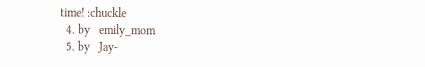time! :chuckle
  4. by   emily_mom
  5. by   Jay-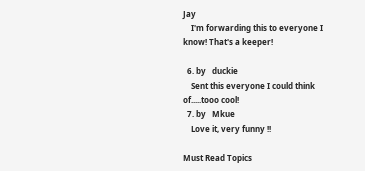Jay
    I'm forwarding this to everyone I know! That's a keeper!

  6. by   duckie
    Sent this everyone I could think of.....tooo cool!
  7. by   Mkue
    Love it, very funny !!

Must Read Topics